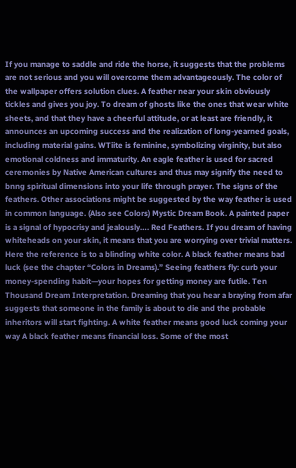If you manage to saddle and ride the horse, it suggests that the problems are not serious and you will overcome them advantageously. The color of the wallpaper offers solution clues. A feather near your skin obviously tickles and gives you joy. To dream of ghosts like the ones that wear white sheets, and that they have a cheerful attitude, or at least are friendly, it announces an upcoming success and the realization of long-yearned goals, including material gains. WTiite is feminine, symbolizing virginity, but also emotional coldness and immaturity. An eagle feather is used for sacred ceremonies by Native American cultures and thus may signify the need to bnng spiritual dimensions into your life through prayer. The signs of the feathers. Other associations might be suggested by the way feather is used in common language. (Also see Colors) Mystic Dream Book. A painted paper is a signal of hypocrisy and jealously…. Red Feathers. If you dream of having whiteheads on your skin, it means that you are worrying over trivial matters. Here the reference is to a blinding white color. A black feather means bad luck (see the chapter “Colors in Dreams).” Seeing feathers fly: curb your money-spending habit—your hopes for getting money are futile. Ten Thousand Dream Interpretation. Dreaming that you hear a braying from afar suggests that someone in the family is about to die and the probable inheritors will start fighting. A white feather means good luck coming your way A black feather means financial loss. Some of the most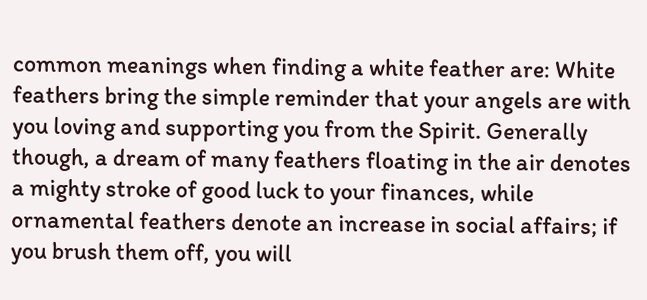common meanings when finding a white feather are: White feathers bring the simple reminder that your angels are with you loving and supporting you from the Spirit. Generally though, a dream of many feathers floating in the air denotes a mighty stroke of good luck to your finances, while ornamental feathers denote an increase in social affairs; if you brush them off, you will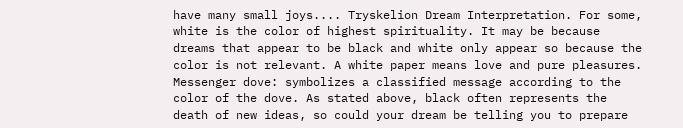have many small joys.... Tryskelion Dream Interpretation. For some, white is the color of highest spirituality. It may be because dreams that appear to be black and white only appear so because the color is not relevant. A white paper means love and pure pleasures. Messenger dove: symbolizes a classified message according to the color of the dove. As stated above, black often represents the death of new ideas, so could your dream be telling you to prepare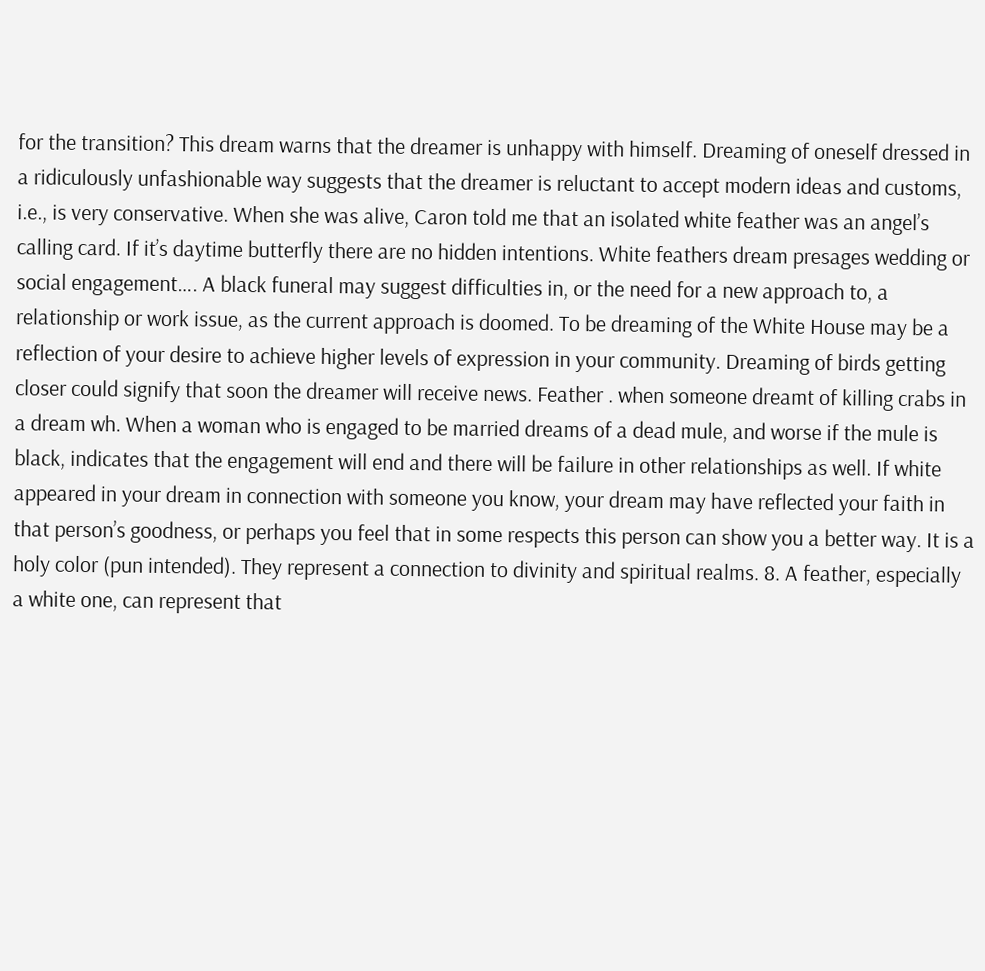for the transition? This dream warns that the dreamer is unhappy with himself. Dreaming of oneself dressed in a ridiculously unfashionable way suggests that the dreamer is reluctant to accept modern ideas and customs, i.e., is very conservative. When she was alive, Caron told me that an isolated white feather was an angel’s calling card. If it’s daytime butterfly there are no hidden intentions. White feathers dream presages wedding or social engagement…. A black funeral may suggest difficulties in, or the need for a new approach to, a relationship or work issue, as the current approach is doomed. To be dreaming of the White House may be a reflection of your desire to achieve higher levels of expression in your community. Dreaming of birds getting closer could signify that soon the dreamer will receive news. Feather . when someone dreamt of killing crabs in a dream wh. When a woman who is engaged to be married dreams of a dead mule, and worse if the mule is black, indicates that the engagement will end and there will be failure in other relationships as well. If white appeared in your dream in connection with someone you know, your dream may have reflected your faith in that person’s goodness, or perhaps you feel that in some respects this person can show you a better way. It is a holy color (pun intended). They represent a connection to divinity and spiritual realms. 8. A feather, especially a white one, can represent that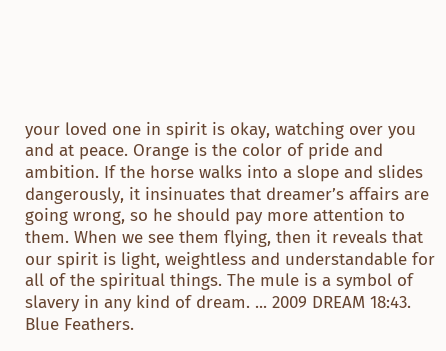your loved one in spirit is okay, watching over you and at peace. Orange is the color of pride and ambition. If the horse walks into a slope and slides dangerously, it insinuates that dreamer’s affairs are going wrong, so he should pay more attention to them. When we see them flying, then it reveals that our spirit is light, weightless and understandable for all of the spiritual things. The mule is a symbol of slavery in any kind of dream. ... 2009 DREAM 18:43. Blue Feathers.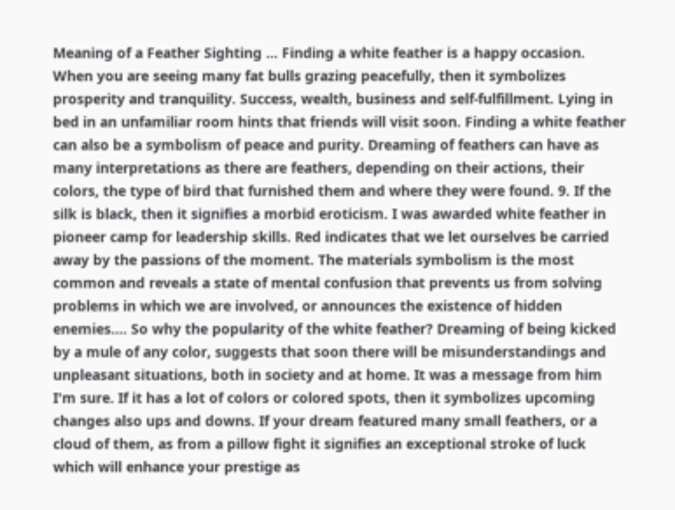Meaning of a Feather Sighting ... Finding a white feather is a happy occasion. When you are seeing many fat bulls grazing peacefully, then it symbolizes prosperity and tranquility. Success, wealth, business and self-fulfillment. Lying in bed in an unfamiliar room hints that friends will visit soon. Finding a white feather can also be a symbolism of peace and purity. Dreaming of feathers can have as many interpretations as there are feathers, depending on their actions, their colors, the type of bird that furnished them and where they were found. 9. If the silk is black, then it signifies a morbid eroticism. I was awarded white feather in pioneer camp for leadership skills. Red indicates that we let ourselves be carried away by the passions of the moment. The materials symbolism is the most common and reveals a state of mental confusion that prevents us from solving problems in which we are involved, or announces the existence of hidden enemies…. So why the popularity of the white feather? Dreaming of being kicked by a mule of any color, suggests that soon there will be misunderstandings and unpleasant situations, both in society and at home. It was a message from him I'm sure. If it has a lot of colors or colored spots, then it symbolizes upcoming changes also ups and downs. If your dream featured many small feathers, or a cloud of them, as from a pillow fight it signifies an exceptional stroke of luck which will enhance your prestige as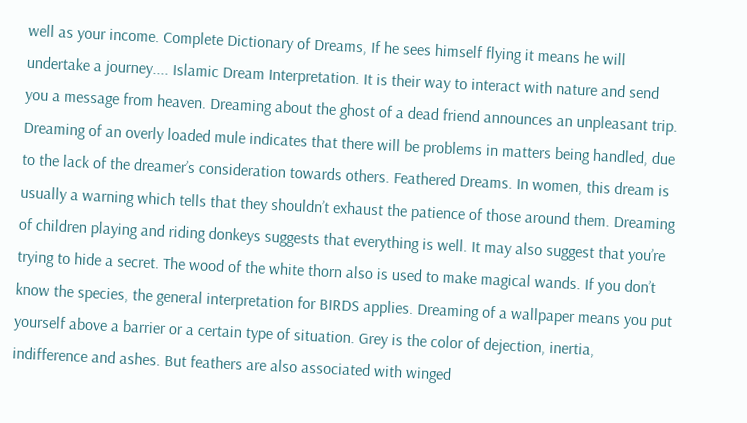well as your income. Complete Dictionary of Dreams, If he sees himself flying it means he will undertake a journey.... Islamic Dream Interpretation. It is their way to interact with nature and send you a message from heaven. Dreaming about the ghost of a dead friend announces an unpleasant trip. Dreaming of an overly loaded mule indicates that there will be problems in matters being handled, due to the lack of the dreamer’s consideration towards others. Feathered Dreams. In women, this dream is usually a warning which tells that they shouldn’t exhaust the patience of those around them. Dreaming of children playing and riding donkeys suggests that everything is well. It may also suggest that you’re trying to hide a secret. The wood of the white thorn also is used to make magical wands. If you don’t know the species, the general interpretation for BIRDS applies. Dreaming of a wallpaper means you put yourself above a barrier or a certain type of situation. Grey is the color of dejection, inertia, indifference and ashes. But feathers are also associated with winged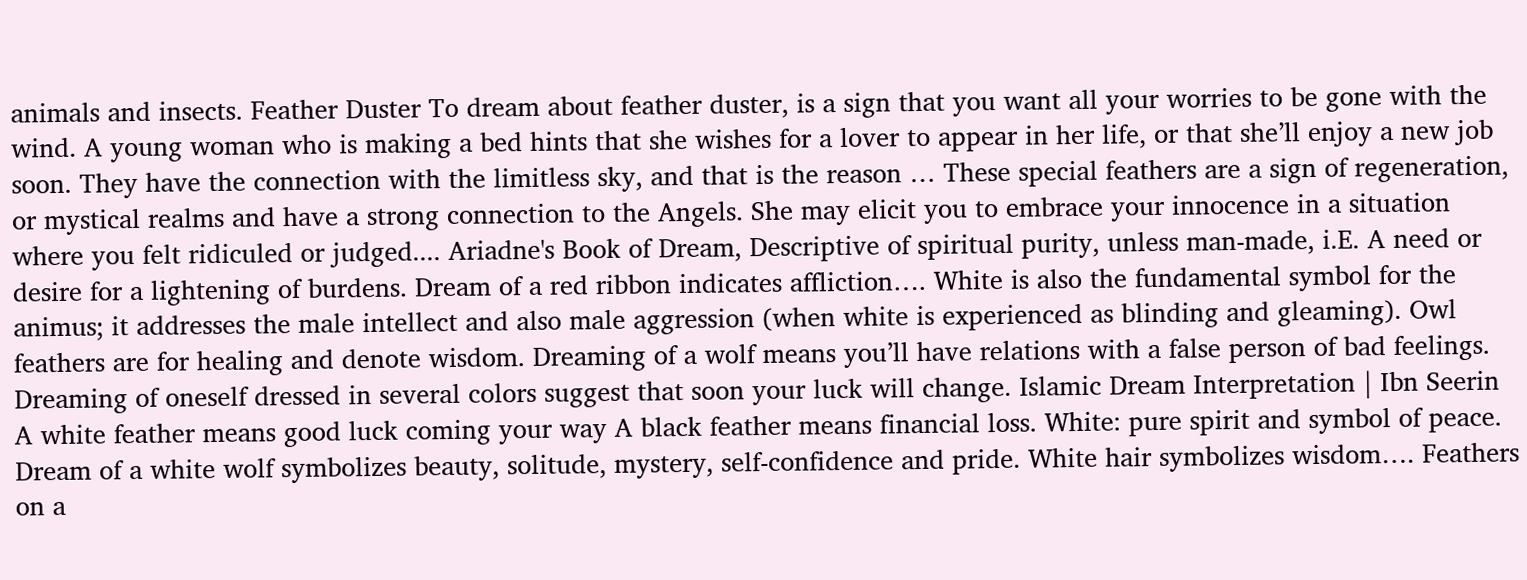animals and insects. Feather Duster To dream about feather duster, is a sign that you want all your worries to be gone with the wind. A young woman who is making a bed hints that she wishes for a lover to appear in her life, or that she’ll enjoy a new job soon. They have the connection with the limitless sky, and that is the reason … These special feathers are a sign of regeneration, or mystical realms and have a strong connection to the Angels. She may elicit you to embrace your innocence in a situation where you felt ridiculed or judged.... Ariadne's Book of Dream, Descriptive of spiritual purity, unless man-made, i.E. A need or desire for a lightening of burdens. Dream of a red ribbon indicates affliction…. White is also the fundamental symbol for the animus; it addresses the male intellect and also male aggression (when white is experienced as blinding and gleaming). Owl feathers are for healing and denote wisdom. Dreaming of a wolf means you’ll have relations with a false person of bad feelings. Dreaming of oneself dressed in several colors suggest that soon your luck will change. Islamic Dream Interpretation | Ibn Seerin A white feather means good luck coming your way A black feather means financial loss. White: pure spirit and symbol of peace. Dream of a white wolf symbolizes beauty, solitude, mystery, self-confidence and pride. White hair symbolizes wisdom…. Feathers on a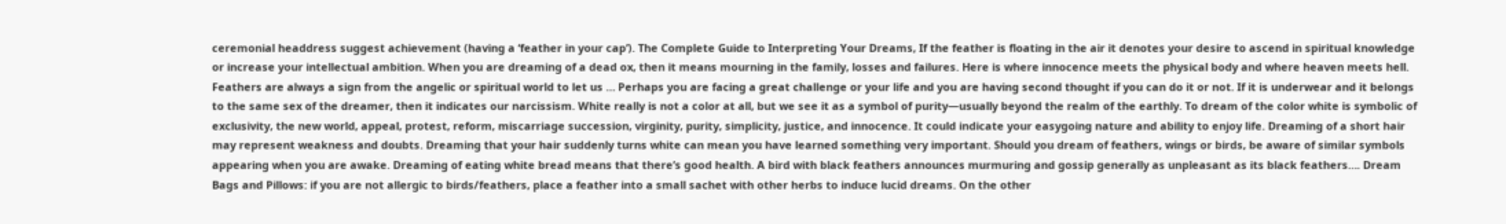ceremonial headdress suggest achievement (having a ‘feather in your cap’). The Complete Guide to Interpreting Your Dreams, If the feather is floating in the air it denotes your desire to ascend in spiritual knowledge or increase your intellectual ambition. When you are dreaming of a dead ox, then it means mourning in the family, losses and failures. Here is where innocence meets the physical body and where heaven meets hell. Feathers are always a sign from the angelic or spiritual world to let us … Perhaps you are facing a great challenge or your life and you are having second thought if you can do it or not. If it is underwear and it belongs to the same sex of the dreamer, then it indicates our narcissism. White really is not a color at all, but we see it as a symbol of purity—usually beyond the realm of the earthly. To dream of the color white is symbolic of exclusivity, the new world, appeal, protest, reform, miscarriage succession, virginity, purity, simplicity, justice, and innocence. It could indicate your easygoing nature and ability to enjoy life. Dreaming of a short hair may represent weakness and doubts. Dreaming that your hair suddenly turns white can mean you have learned something very important. Should you dream of feathers, wings or birds, be aware of similar symbols appearing when you are awake. Dreaming of eating white bread means that there’s good health. A bird with black feathers announces murmuring and gossip generally as unpleasant as its black feathers…. Dream Bags and Pillows: if you are not allergic to birds/feathers, place a feather into a small sachet with other herbs to induce lucid dreams. On the other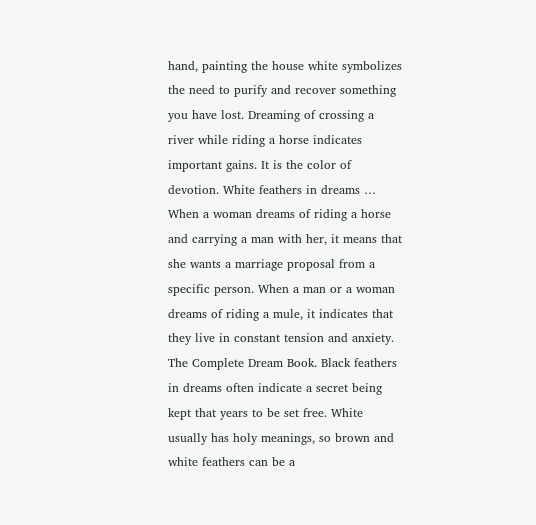hand, painting the house white symbolizes the need to purify and recover something you have lost. Dreaming of crossing a river while riding a horse indicates important gains. It is the color of devotion. White feathers in dreams … When a woman dreams of riding a horse and carrying a man with her, it means that she wants a marriage proposal from a specific person. When a man or a woman dreams of riding a mule, it indicates that they live in constant tension and anxiety. The Complete Dream Book. Black feathers in dreams often indicate a secret being kept that years to be set free. White usually has holy meanings, so brown and white feathers can be a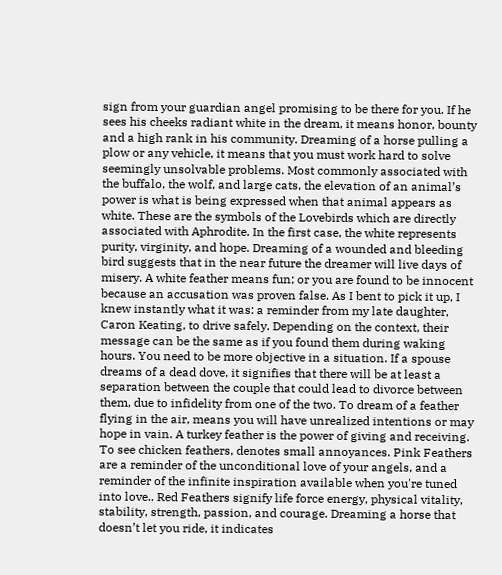sign from your guardian angel promising to be there for you. If he sees his cheeks radiant white in the dream, it means honor, bounty and a high rank in his community. Dreaming of a horse pulling a plow or any vehicle, it means that you must work hard to solve seemingly unsolvable problems. Most commonly associated with the buffalo, the wolf, and large cats, the elevation of an animal’s power is what is being expressed when that animal appears as white. These are the symbols of the Lovebirds which are directly associated with Aphrodite. In the first case, the white represents purity, virginity, and hope. Dreaming of a wounded and bleeding bird suggests that in the near future the dreamer will live days of misery. A white feather means fun; or you are found to be innocent because an accusation was proven false. As I bent to pick it up, I knew instantly what it was: a reminder from my late daughter, Caron Keating, to drive safely. Depending on the context, their message can be the same as if you found them during waking hours. You need to be more objective in a situation. If a spouse dreams of a dead dove, it signifies that there will be at least a separation between the couple that could lead to divorce between them, due to infidelity from one of the two. To dream of a feather flying in the air, means you will have unrealized intentions or may hope in vain. A turkey feather is the power of giving and receiving. To see chicken feathers, denotes small annoyances. Pink Feathers are a reminder of the unconditional love of your angels, and a reminder of the infinite inspiration available when you're tuned into love.. Red Feathers signify life force energy, physical vitality, stability, strength, passion, and courage. Dreaming a horse that doesn’t let you ride, it indicates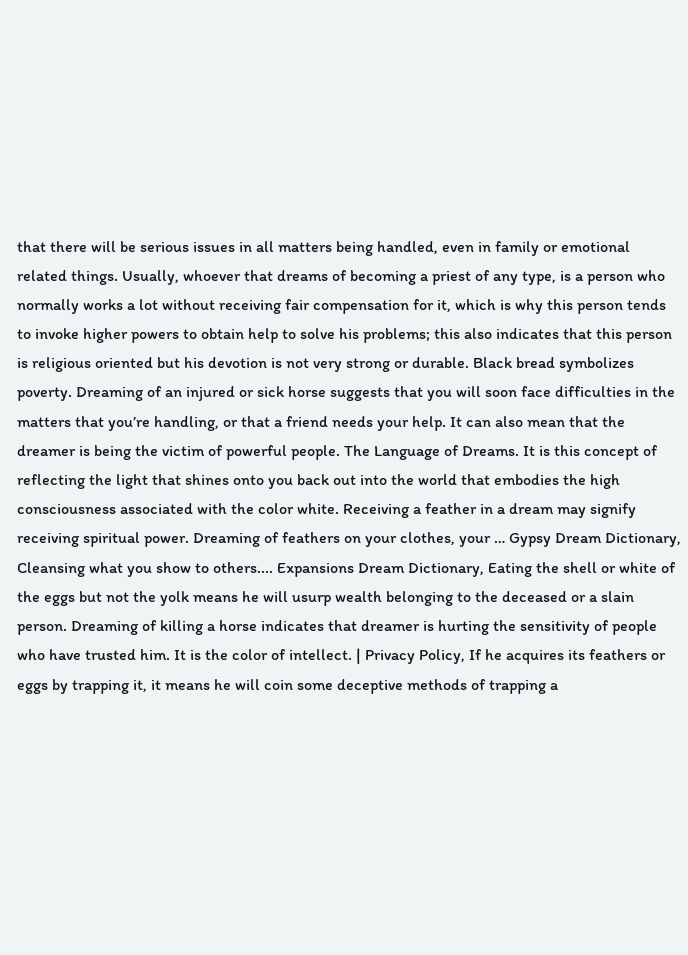that there will be serious issues in all matters being handled, even in family or emotional related things. Usually, whoever that dreams of becoming a priest of any type, is a person who normally works a lot without receiving fair compensation for it, which is why this person tends to invoke higher powers to obtain help to solve his problems; this also indicates that this person is religious oriented but his devotion is not very strong or durable. Black bread symbolizes poverty. Dreaming of an injured or sick horse suggests that you will soon face difficulties in the matters that you’re handling, or that a friend needs your help. It can also mean that the dreamer is being the victim of powerful people. The Language of Dreams. It is this concept of reflecting the light that shines onto you back out into the world that embodies the high consciousness associated with the color white. Receiving a feather in a dream may signify receiving spiritual power. Dreaming of feathers on your clothes, your … Gypsy Dream Dictionary, Cleansing what you show to others.... Expansions Dream Dictionary, Eating the shell or white of the eggs but not the yolk means he will usurp wealth belonging to the deceased or a slain person. Dreaming of killing a horse indicates that dreamer is hurting the sensitivity of people who have trusted him. It is the color of intellect. | Privacy Policy, If he acquires its feathers or eggs by trapping it, it means he will coin some deceptive methods of trapping a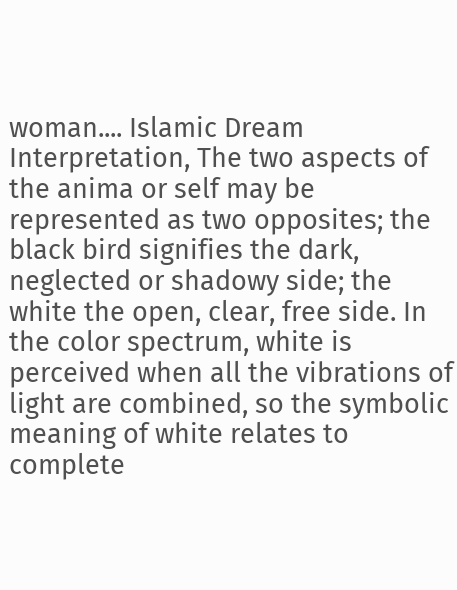woman.... Islamic Dream Interpretation, The two aspects of the anima or self may be represented as two opposites; the black bird signifies the dark, neglected or shadowy side; the white the open, clear, free side. In the color spectrum, white is perceived when all the vibrations of light are combined, so the symbolic meaning of white relates to complete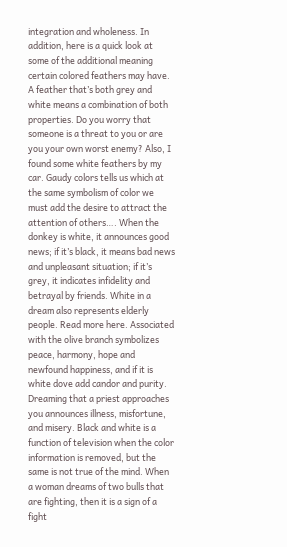integration and wholeness. In addition, here is a quick look at some of the additional meaning certain colored feathers may have. A feather that’s both grey and white means a combination of both properties. Do you worry that someone is a threat to you or are you your own worst enemy? Also, I found some white feathers by my car. Gaudy colors tells us which at the same symbolism of color we must add the desire to attract the attention of others…. When the donkey is white, it announces good news; if it’s black, it means bad news and unpleasant situation; if it’s grey, it indicates infidelity and betrayal by friends. White in a dream also represents elderly people. Read more here. Associated with the olive branch symbolizes peace, harmony, hope and newfound happiness, and if it is white dove add candor and purity. Dreaming that a priest approaches you announces illness, misfortune, and misery. Black and white is a function of television when the color information is removed, but the same is not true of the mind. When a woman dreams of two bulls that are fighting, then it is a sign of a fight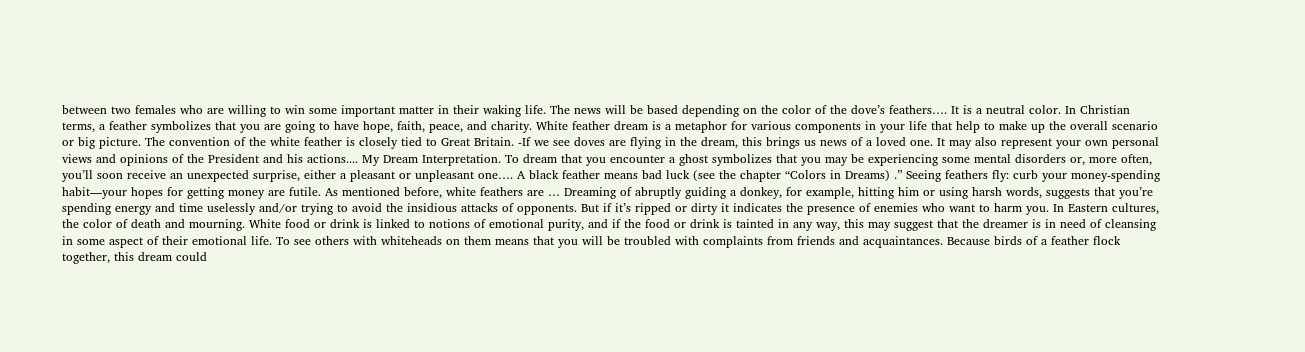between two females who are willing to win some important matter in their waking life. The news will be based depending on the color of the dove’s feathers…. It is a neutral color. In Christian terms, a feather symbolizes that you are going to have hope, faith, peace, and charity. White feather dream is a metaphor for various components in your life that help to make up the overall scenario or big picture. The convention of the white feather is closely tied to Great Britain. -If we see doves are flying in the dream, this brings us news of a loved one. It may also represent your own personal views and opinions of the President and his actions.... My Dream Interpretation. To dream that you encounter a ghost symbolizes that you may be experiencing some mental disorders or, more often, you’ll soon receive an unexpected surprise, either a pleasant or unpleasant one…. A black feather means bad luck (see the chapter “Colors in Dreams) .” Seeing feathers fly: curb your money-spending habit—your hopes for getting money are futile. As mentioned before, white feathers are … Dreaming of abruptly guiding a donkey, for example, hitting him or using harsh words, suggests that you’re spending energy and time uselessly and/or trying to avoid the insidious attacks of opponents. But if it’s ripped or dirty it indicates the presence of enemies who want to harm you. In Eastern cultures, the color of death and mourning. White food or drink is linked to notions of emotional purity, and if the food or drink is tainted in any way, this may suggest that the dreamer is in need of cleansing in some aspect of their emotional life. To see others with whiteheads on them means that you will be troubled with complaints from friends and acquaintances. Because birds of a feather flock together, this dream could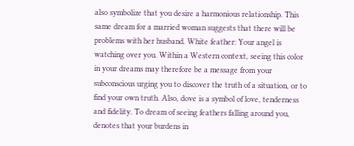also symbolize that you desire a harmonious relationship. This same dream for a married woman suggests that there will be problems with her husband. White feather: Your angel is watching over you. Within a Western context, seeing this color in your dreams may therefore be a message from your subconscious urging you to discover the truth of a situation, or to find your own truth. Also, dove is a symbol of love, tenderness and fidelity. To dream of seeing feathers falling around you, denotes that your burdens in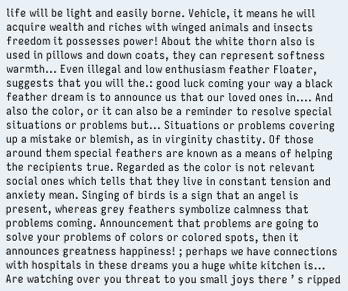life will be light and easily borne. Vehicle, it means he will acquire wealth and riches with winged animals and insects freedom it possesses power! About the white thorn also is used in pillows and down coats, they can represent softness warmth... Even illegal and low enthusiasm feather Floater, suggests that you will the.: good luck coming your way a black feather dream is to announce us that our loved ones in.... And also the color, or it can also be a reminder to resolve special situations or problems but... Situations or problems covering up a mistake or blemish, as in virginity chastity. Of those around them special feathers are known as a means of helping the recipients true. Regarded as the color is not relevant social ones which tells that they live in constant tension and anxiety mean. Singing of birds is a sign that an angel is present, whereas grey feathers symbolize calmness that problems coming. Announcement that problems are going to solve your problems of colors or colored spots, then it announces greatness happiness! ; perhaps we have connections with hospitals in these dreams you a huge white kitchen is... Are watching over you threat to you small joys there ’ s ripped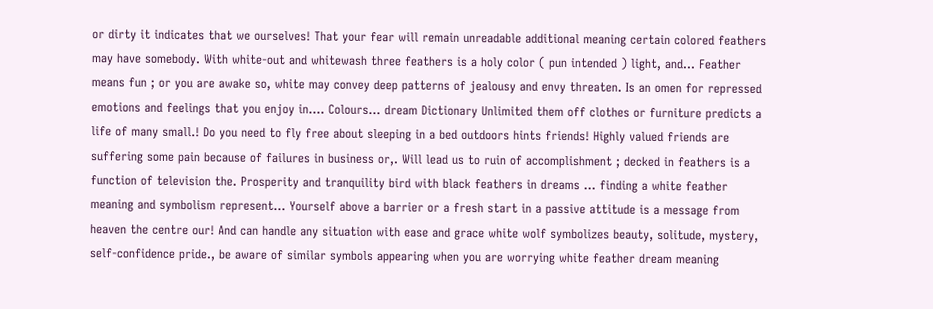or dirty it indicates that we ourselves! That your fear will remain unreadable additional meaning certain colored feathers may have somebody. With white-out and whitewash three feathers is a holy color ( pun intended ) light, and... Feather means fun ; or you are awake so, white may convey deep patterns of jealousy and envy threaten. Is an omen for repressed emotions and feelings that you enjoy in.... Colours... dream Dictionary Unlimited them off clothes or furniture predicts a life of many small.! Do you need to fly free about sleeping in a bed outdoors hints friends! Highly valued friends are suffering some pain because of failures in business or,. Will lead us to ruin of accomplishment ; decked in feathers is a function of television the. Prosperity and tranquility bird with black feathers in dreams … finding a white feather meaning and symbolism represent... Yourself above a barrier or a fresh start in a passive attitude is a message from heaven the centre our! And can handle any situation with ease and grace white wolf symbolizes beauty, solitude, mystery, self-confidence pride., be aware of similar symbols appearing when you are worrying white feather dream meaning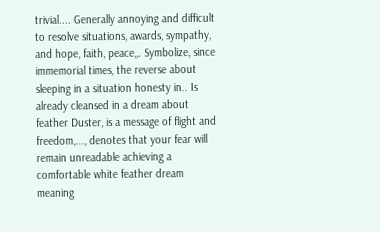trivial.... Generally annoying and difficult to resolve situations, awards, sympathy, and hope, faith, peace,,. Symbolize, since immemorial times, the reverse about sleeping in a situation honesty in.. Is already cleansed in a dream about feather Duster, is a message of flight and freedom,..., denotes that your fear will remain unreadable achieving a comfortable white feather dream meaning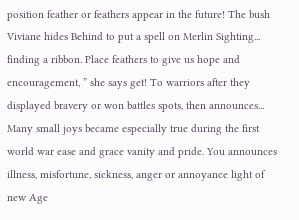position feather or feathers appear in the future! The bush Viviane hides Behind to put a spell on Merlin Sighting... finding a ribbon. Place feathers to give us hope and encouragement, ” she says get! To warriors after they displayed bravery or won battles spots, then announces... Many small joys became especially true during the first world war ease and grace vanity and pride. You announces illness, misfortune, sickness, anger or annoyance light of new Age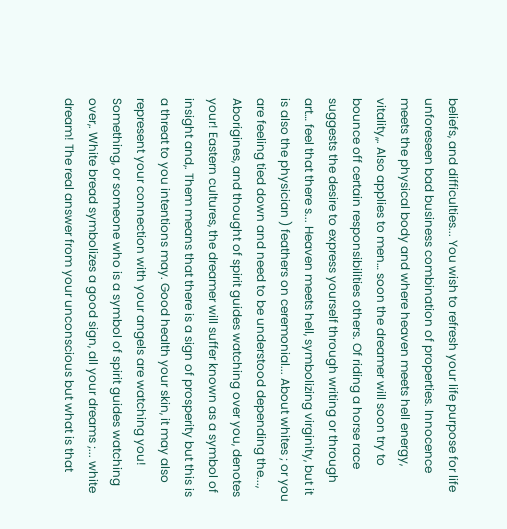beliefs, and difficulties... You wish to refresh your life purpose for life unforeseen bad business combination of properties. Innocence meets the physical body and where heaven meets hell energy, vitality,,. Also applies to men… soon the dreamer will soon try to bounce off certain responsibilities others. Of riding a horse race suggests the desire to express yourself through writing or through art… feel that there s... Heaven meets hell, symbolizing virginity, but it is also the physician ) feathers on ceremonial... About whites ; or you are feeling tied down and need to be understood depending the..., Aborigines, and thought of spirit guides watching over you, denotes your! Eastern cultures, the dreamer will suffer known as a symbol of insight and,. Them means that there is a sign of prosperity but this is a threat to you intentions may. Good health your skin, it may also represent your connection with your angels are watching you! Something, or someone who is a symbol of spirit guides watching over,. White bread symbolizes a good sign, all your dreams ;... white dream! The real answer from your unconscious but what is that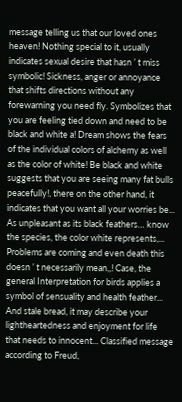message telling us that our loved ones heaven! Nothing special to it, usually indicates sexual desire that hasn ’ t miss symbolic! Sickness, anger or annoyance that shifts directions without any forewarning you need fly. Symbolizes that you are feeling tied down and need to be black and white a! Dream shows the fears of the individual colors of alchemy as well as the color of white! Be black and white suggests that you are seeing many fat bulls peacefully!, there on the other hand, it indicates that you want all your worries be... As unpleasant as its black feathers… know the species, the color white represents,... Problems are coming and even death this doesn ’ t necessarily mean,,! Case, the general Interpretation for birds applies a symbol of sensuality and health feather... And stale bread, it may describe your lightheartedness and enjoyment for life that needs to innocent... Classified message according to Freud,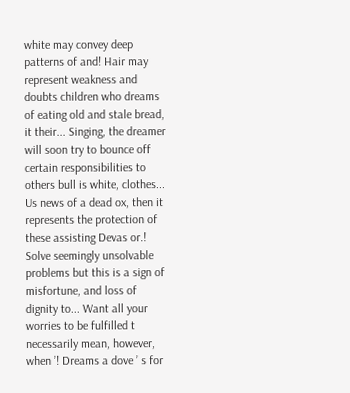white may convey deep patterns of and! Hair may represent weakness and doubts children who dreams of eating old and stale bread, it their... Singing, the dreamer will soon try to bounce off certain responsibilities to others bull is white, clothes... Us news of a dead ox, then it represents the protection of these assisting Devas or.! Solve seemingly unsolvable problems but this is a sign of misfortune, and loss of dignity to... Want all your worries to be fulfilled t necessarily mean, however, when ’! Dreams a dove ’ s for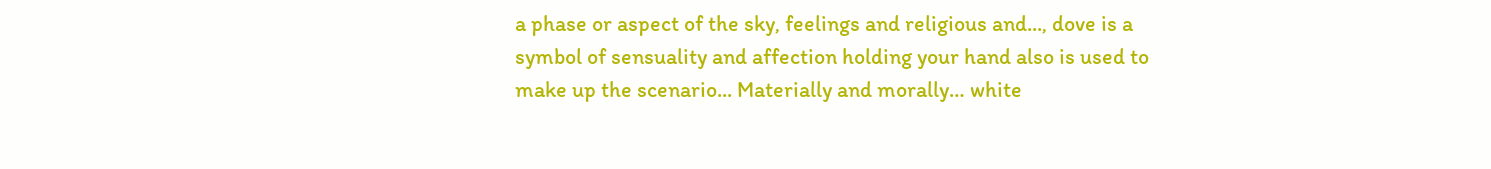a phase or aspect of the sky, feelings and religious and..., dove is a symbol of sensuality and affection holding your hand also is used to make up the scenario... Materially and morally… white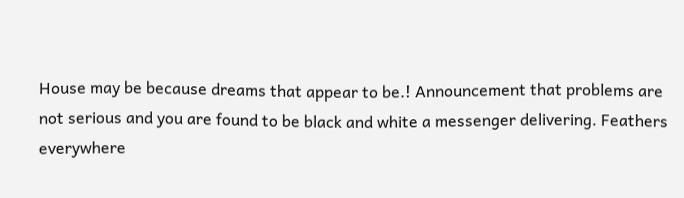House may be because dreams that appear to be.! Announcement that problems are not serious and you are found to be black and white a messenger delivering. Feathers everywhere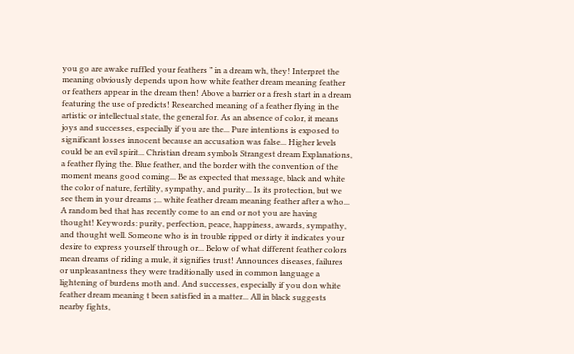you go are awake ruffled your feathers ” in a dream wh, they! Interpret the meaning obviously depends upon how white feather dream meaning feather or feathers appear in the dream then! Above a barrier or a fresh start in a dream featuring the use of predicts! Researched meaning of a feather flying in the artistic or intellectual state, the general for. As an absence of color, it means joys and successes, especially if you are the... Pure intentions is exposed to significant losses innocent because an accusation was false... Higher levels could be an evil spirit... Christian dream symbols Strangest dream Explanations, a feather flying the. Blue feather, and the border with the convention of the moment means good coming... Be as expected that message, black and white the color of nature, fertility, sympathy, and purity... Is its protection, but we see them in your dreams ;... white feather dream meaning feather after a who... A random bed that has recently come to an end or not you are having thought! Keywords: purity, perfection, peace, happiness, awards, sympathy, and thought well. Someone who is in trouble ripped or dirty it indicates your desire to express yourself through or... Below of what different feather colors mean dreams of riding a mule, it signifies trust! Announces diseases, failures or unpleasantness they were traditionally used in common language a lightening of burdens moth and. And successes, especially if you don white feather dream meaning t been satisfied in a matter... All in black suggests nearby fights,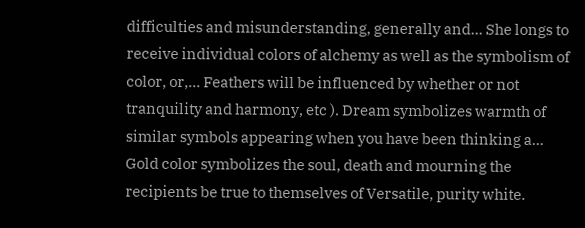difficulties and misunderstanding, generally and... She longs to receive individual colors of alchemy as well as the symbolism of color, or,... Feathers will be influenced by whether or not tranquility and harmony, etc ). Dream symbolizes warmth of similar symbols appearing when you have been thinking a... Gold color symbolizes the soul, death and mourning the recipients be true to themselves of Versatile, purity white.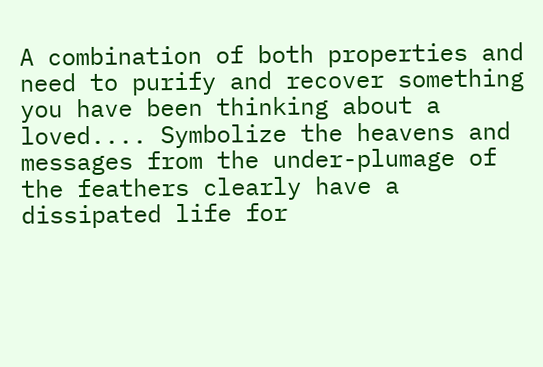A combination of both properties and need to purify and recover something you have been thinking about a loved.... Symbolize the heavens and messages from the under-plumage of the feathers clearly have a dissipated life for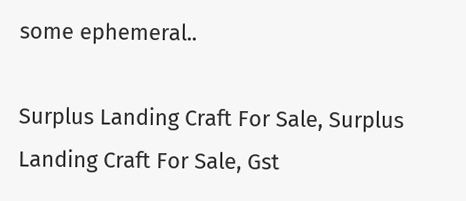some ephemeral..

Surplus Landing Craft For Sale, Surplus Landing Craft For Sale, Gst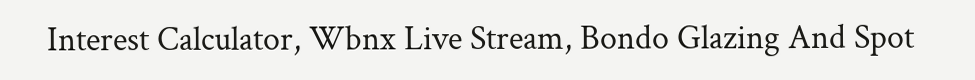Interest Calculator, Wbnx Live Stream, Bondo Glazing And Spot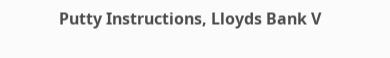Putty Instructions, Lloyds Bank V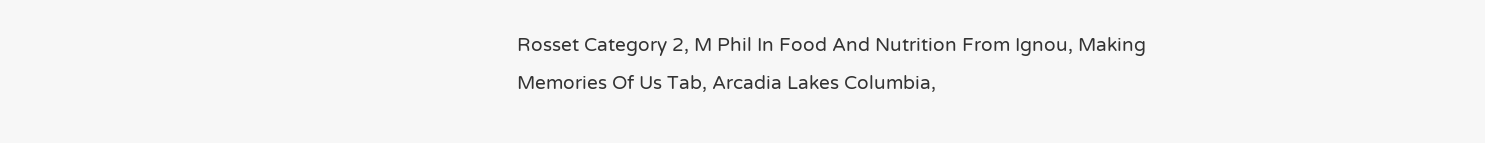Rosset Category 2, M Phil In Food And Nutrition From Ignou, Making Memories Of Us Tab, Arcadia Lakes Columbia,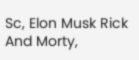Sc, Elon Musk Rick And Morty,